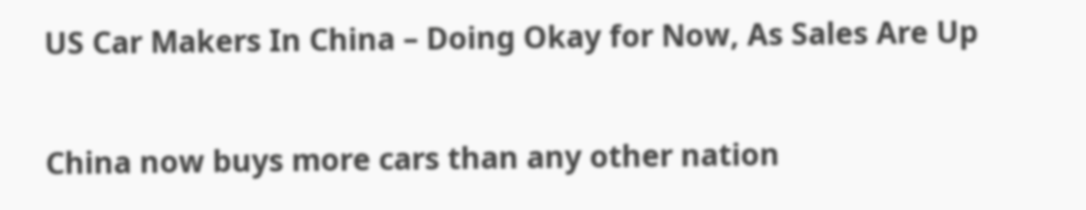US Car Makers In China – Doing Okay for Now, As Sales Are Up

China now buys more cars than any other nation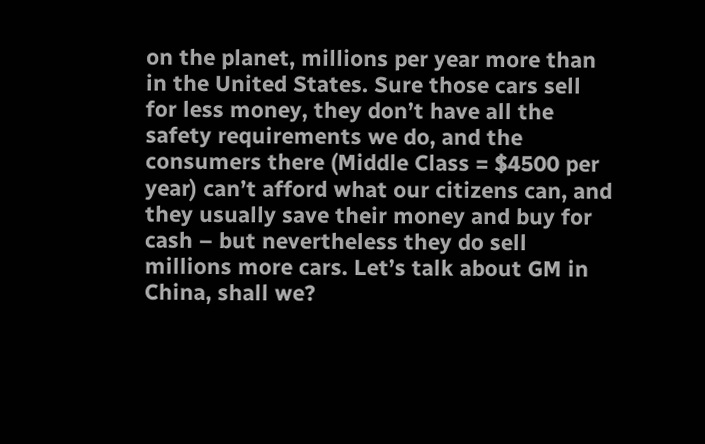on the planet, millions per year more than in the United States. Sure those cars sell for less money, they don’t have all the safety requirements we do, and the consumers there (Middle Class = $4500 per year) can’t afford what our citizens can, and they usually save their money and buy for cash – but nevertheless they do sell millions more cars. Let’s talk about GM in China, shall we?